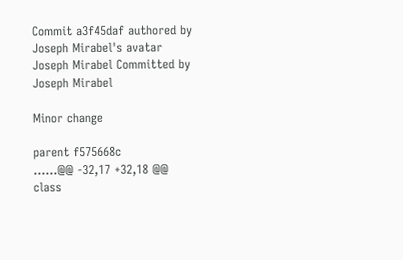Commit a3f45daf authored by Joseph Mirabel's avatar Joseph Mirabel Committed by Joseph Mirabel

Minor change

parent f575668c
......@@ -32,17 +32,18 @@ class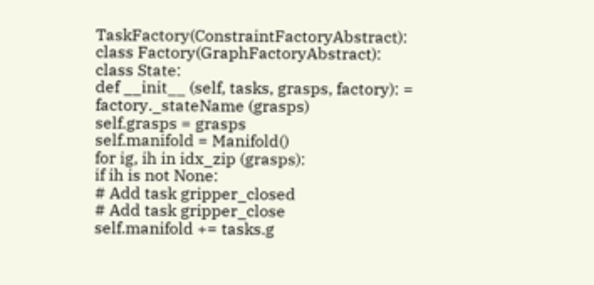TaskFactory(ConstraintFactoryAbstract):
class Factory(GraphFactoryAbstract):
class State:
def __init__ (self, tasks, grasps, factory): = factory._stateName (grasps)
self.grasps = grasps
self.manifold = Manifold()
for ig, ih in idx_zip (grasps):
if ih is not None:
# Add task gripper_closed
# Add task gripper_close
self.manifold += tasks.g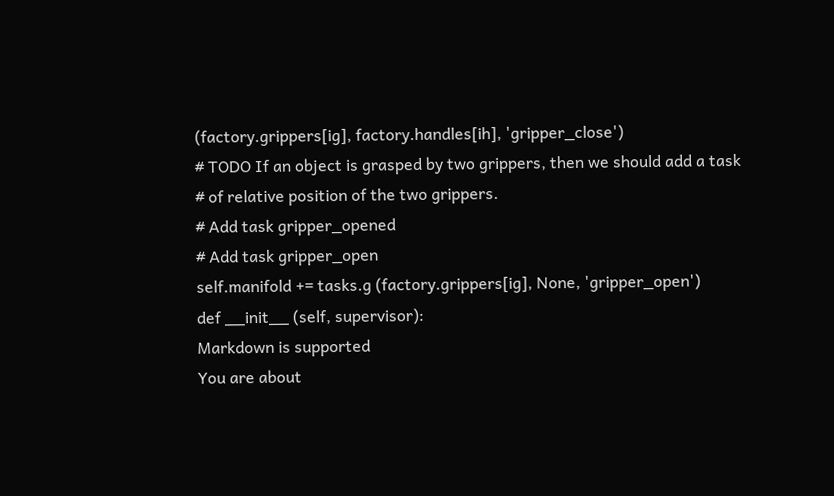(factory.grippers[ig], factory.handles[ih], 'gripper_close')
# TODO If an object is grasped by two grippers, then we should add a task
# of relative position of the two grippers.
# Add task gripper_opened
# Add task gripper_open
self.manifold += tasks.g (factory.grippers[ig], None, 'gripper_open')
def __init__ (self, supervisor):
Markdown is supported
You are about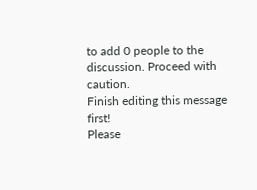to add 0 people to the discussion. Proceed with caution.
Finish editing this message first!
Please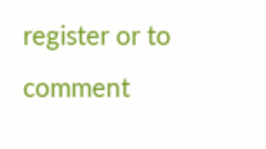register or to comment